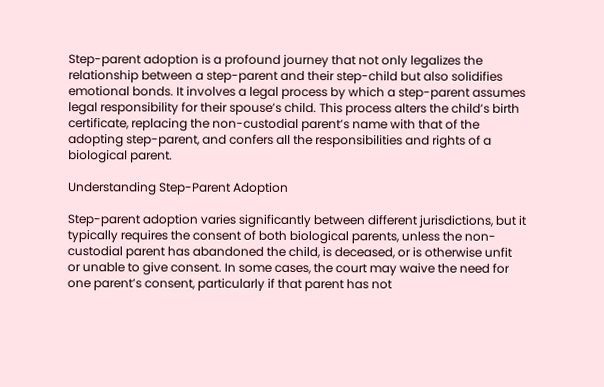Step-parent adoption is a profound journey that not only legalizes the relationship between a step-parent and their step-child but also solidifies emotional bonds. It involves a legal process by which a step-parent assumes legal responsibility for their spouse’s child. This process alters the child’s birth certificate, replacing the non-custodial parent’s name with that of the adopting step-parent, and confers all the responsibilities and rights of a biological parent.

Understanding Step-Parent Adoption

Step-parent adoption varies significantly between different jurisdictions, but it typically requires the consent of both biological parents, unless the non-custodial parent has abandoned the child, is deceased, or is otherwise unfit or unable to give consent. In some cases, the court may waive the need for one parent’s consent, particularly if that parent has not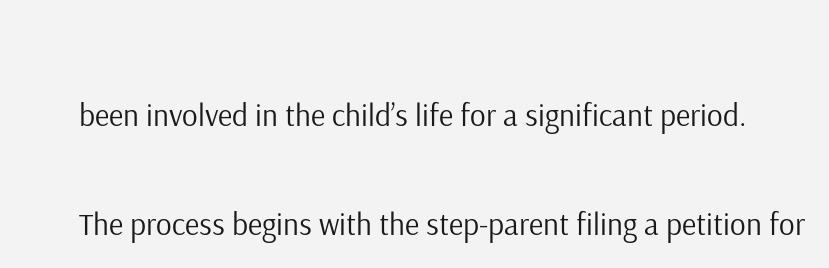been involved in the child’s life for a significant period.

The process begins with the step-parent filing a petition for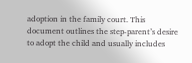adoption in the family court. This document outlines the step-parent’s desire to adopt the child and usually includes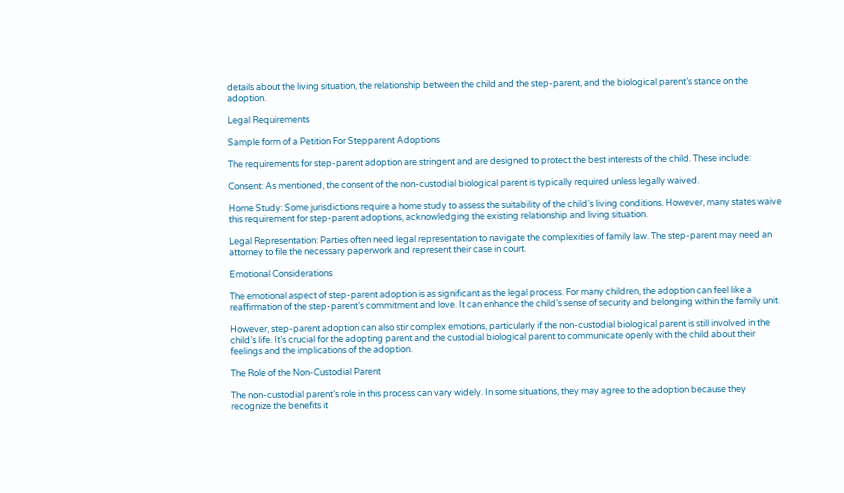details about the living situation, the relationship between the child and the step-parent, and the biological parent’s stance on the adoption.

Legal Requirements

Sample form of a Petition For Stepparent Adoptions

The requirements for step-parent adoption are stringent and are designed to protect the best interests of the child. These include:

Consent: As mentioned, the consent of the non-custodial biological parent is typically required unless legally waived.

Home Study: Some jurisdictions require a home study to assess the suitability of the child’s living conditions. However, many states waive this requirement for step-parent adoptions, acknowledging the existing relationship and living situation.

Legal Representation: Parties often need legal representation to navigate the complexities of family law. The step-parent may need an attorney to file the necessary paperwork and represent their case in court.

Emotional Considerations

The emotional aspect of step-parent adoption is as significant as the legal process. For many children, the adoption can feel like a reaffirmation of the step-parent’s commitment and love. It can enhance the child’s sense of security and belonging within the family unit.

However, step-parent adoption can also stir complex emotions, particularly if the non-custodial biological parent is still involved in the child’s life. It’s crucial for the adopting parent and the custodial biological parent to communicate openly with the child about their feelings and the implications of the adoption.

The Role of the Non-Custodial Parent

The non-custodial parent’s role in this process can vary widely. In some situations, they may agree to the adoption because they recognize the benefits it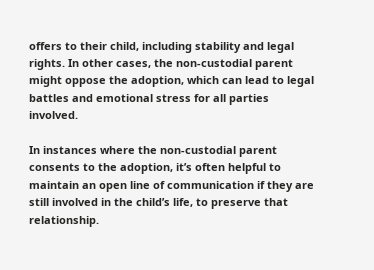offers to their child, including stability and legal rights. In other cases, the non-custodial parent might oppose the adoption, which can lead to legal battles and emotional stress for all parties involved.

In instances where the non-custodial parent consents to the adoption, it’s often helpful to maintain an open line of communication if they are still involved in the child’s life, to preserve that relationship.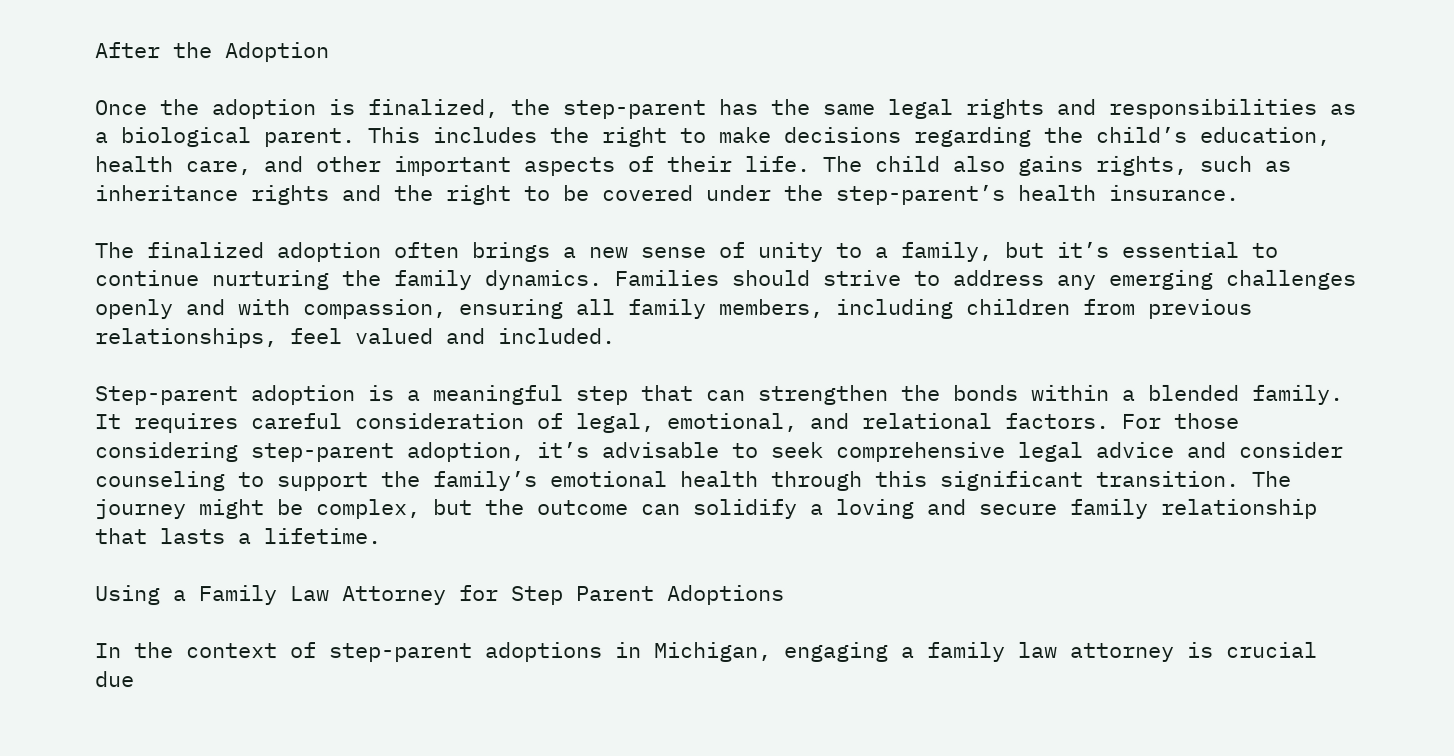After the Adoption

Once the adoption is finalized, the step-parent has the same legal rights and responsibilities as a biological parent. This includes the right to make decisions regarding the child’s education, health care, and other important aspects of their life. The child also gains rights, such as inheritance rights and the right to be covered under the step-parent’s health insurance.

The finalized adoption often brings a new sense of unity to a family, but it’s essential to continue nurturing the family dynamics. Families should strive to address any emerging challenges openly and with compassion, ensuring all family members, including children from previous relationships, feel valued and included.

Step-parent adoption is a meaningful step that can strengthen the bonds within a blended family. It requires careful consideration of legal, emotional, and relational factors. For those considering step-parent adoption, it’s advisable to seek comprehensive legal advice and consider counseling to support the family’s emotional health through this significant transition. The journey might be complex, but the outcome can solidify a loving and secure family relationship that lasts a lifetime.

Using a Family Law Attorney for Step Parent Adoptions

In the context of step-parent adoptions in Michigan, engaging a family law attorney is crucial due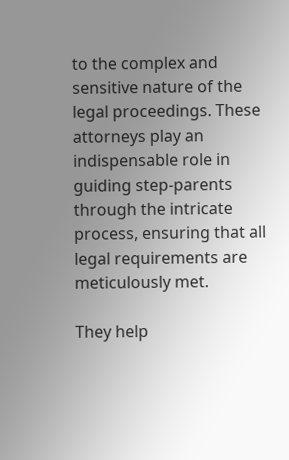to the complex and sensitive nature of the legal proceedings. These attorneys play an indispensable role in guiding step-parents through the intricate process, ensuring that all legal requirements are meticulously met.

They help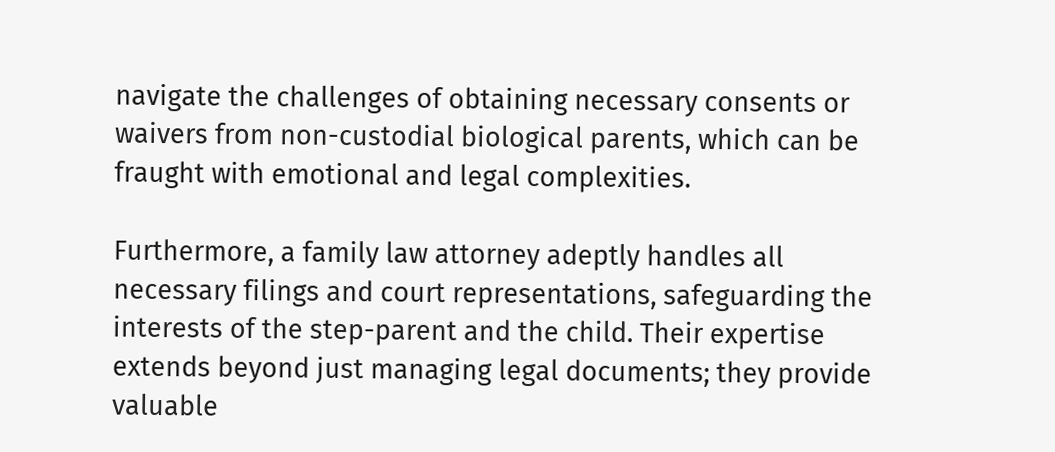navigate the challenges of obtaining necessary consents or waivers from non-custodial biological parents, which can be fraught with emotional and legal complexities.

Furthermore, a family law attorney adeptly handles all necessary filings and court representations, safeguarding the interests of the step-parent and the child. Their expertise extends beyond just managing legal documents; they provide valuable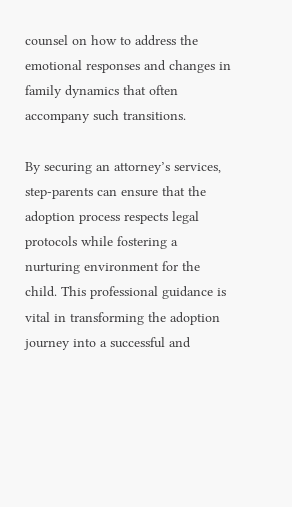counsel on how to address the emotional responses and changes in family dynamics that often accompany such transitions.

By securing an attorney’s services, step-parents can ensure that the adoption process respects legal protocols while fostering a nurturing environment for the child. This professional guidance is vital in transforming the adoption journey into a successful and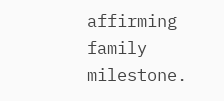affirming family milestone.